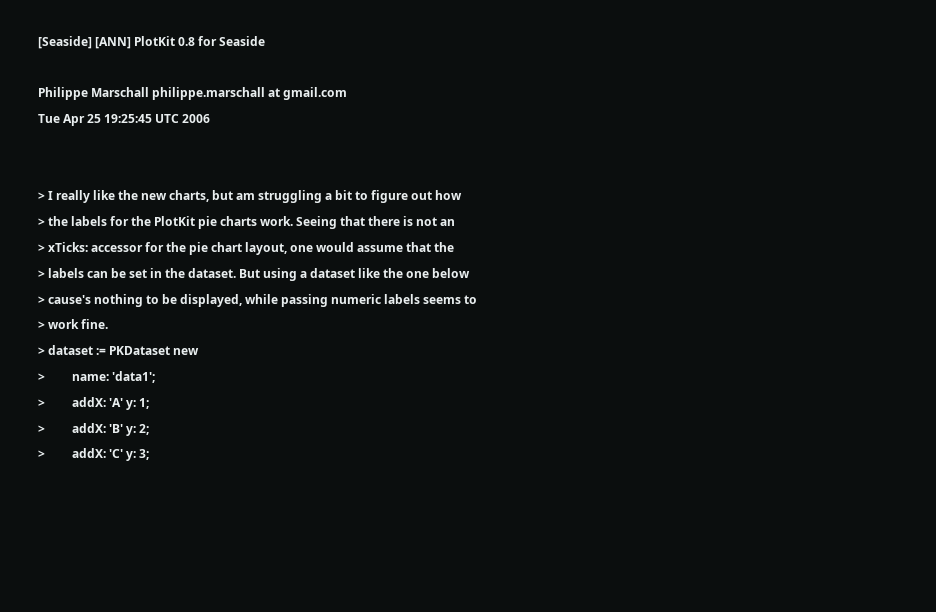[Seaside] [ANN] PlotKit 0.8 for Seaside

Philippe Marschall philippe.marschall at gmail.com
Tue Apr 25 19:25:45 UTC 2006


> I really like the new charts, but am struggling a bit to figure out how
> the labels for the PlotKit pie charts work. Seeing that there is not an
> xTicks: accessor for the pie chart layout, one would assume that the
> labels can be set in the dataset. But using a dataset like the one below
> cause's nothing to be displayed, while passing numeric labels seems to
> work fine.
> dataset := PKDataset new
>         name: 'data1';
>         addX: 'A' y: 1;
>         addX: 'B' y: 2;
>         addX: 'C' y: 3;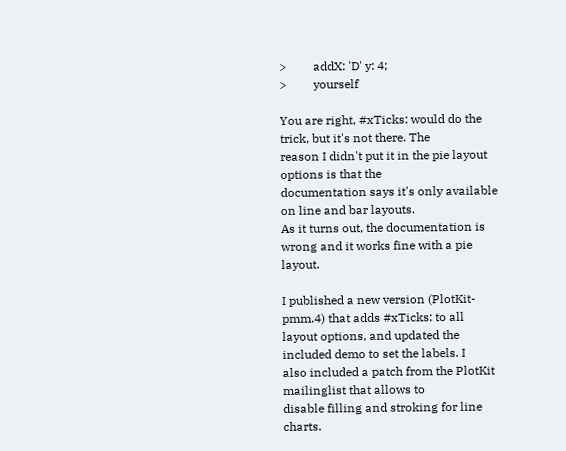>         addX: 'D' y: 4;
>         yourself

You are right, #xTicks: would do the trick, but it's not there. The
reason I didn't put it in the pie layout options is that the
documentation says it's only available on line and bar layouts.
As it turns out, the documentation is wrong and it works fine with a pie layout.

I published a new version (PlotKit-pmm.4) that adds #xTicks: to all
layout options, and updated the included demo to set the labels. I
also included a patch from the PlotKit mailinglist that allows to
disable filling and stroking for line charts.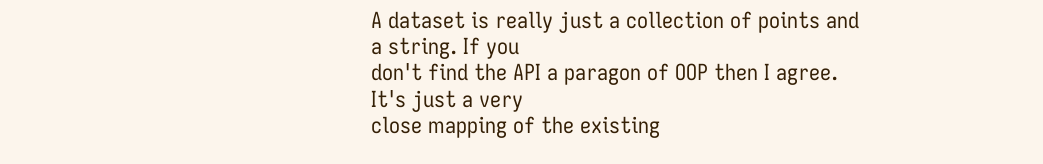A dataset is really just a collection of points and a string. If you
don't find the API a paragon of OOP then I agree. It's just a very
close mapping of the existing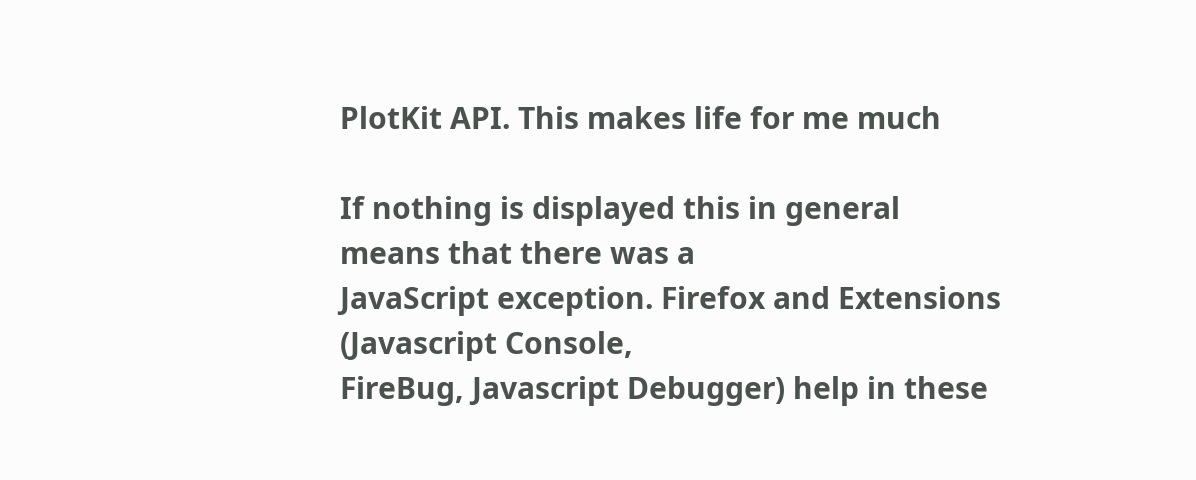PlotKit API. This makes life for me much

If nothing is displayed this in general means that there was a
JavaScript exception. Firefox and Extensions (Javascript Console,
FireBug, Javascript Debugger) help in these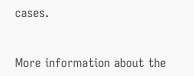cases.


More information about the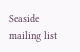Seaside mailing list